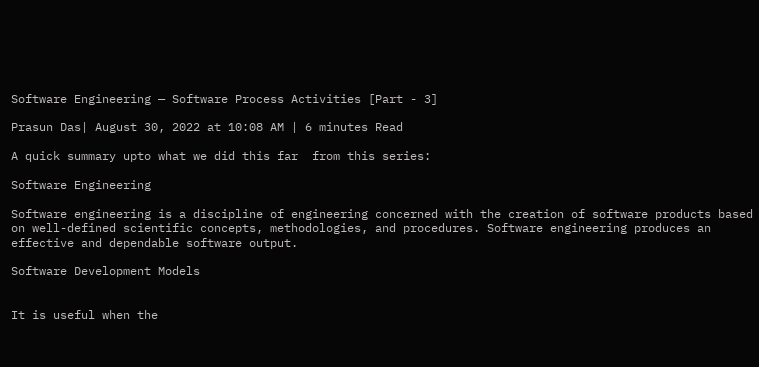Software Engineering — Software Process Activities [Part - 3]

Prasun Das| August 30, 2022 at 10:08 AM | 6 minutes Read

A quick summary upto what we did this far  from this series:

Software Engineering

Software engineering is a discipline of engineering concerned with the creation of software products based on well-defined scientific concepts, methodologies, and procedures. Software engineering produces an effective and dependable software output.

Software Development Models


It is useful when the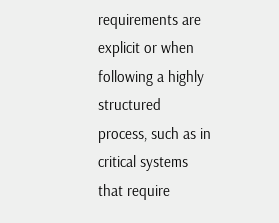requirements are explicit or when following a highly structured process, such as in critical systems that require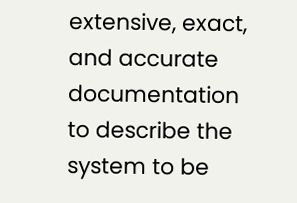extensive, exact, and accurate documentation to describe the system to be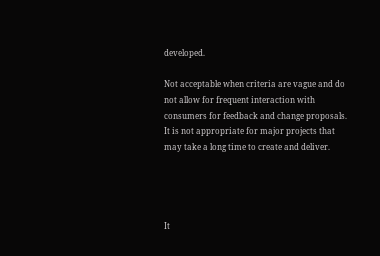developed.

Not acceptable when criteria are vague and do not allow for frequent interaction with consumers for feedback and change proposals. It is not appropriate for major projects that may take a long time to create and deliver.




It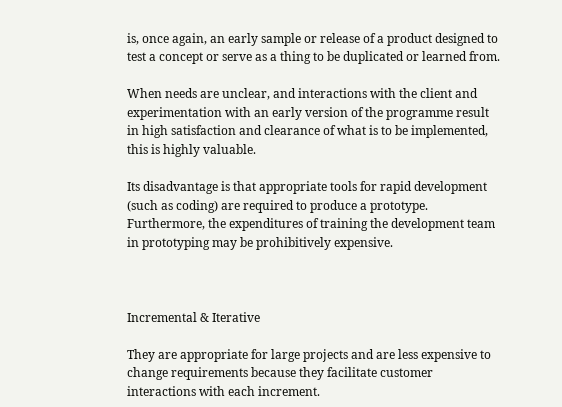is, once again, an early sample or release of a product designed to test a concept or serve as a thing to be duplicated or learned from.

When needs are unclear, and interactions with the client and experimentation with an early version of the programme result in high satisfaction and clearance of what is to be implemented, this is highly valuable.

Its disadvantage is that appropriate tools for rapid development (such as coding) are required to produce a prototype. Furthermore, the expenditures of training the development team in prototyping may be prohibitively expensive.



Incremental & Iterative

They are appropriate for large projects and are less expensive to change requirements because they facilitate customer interactions with each increment.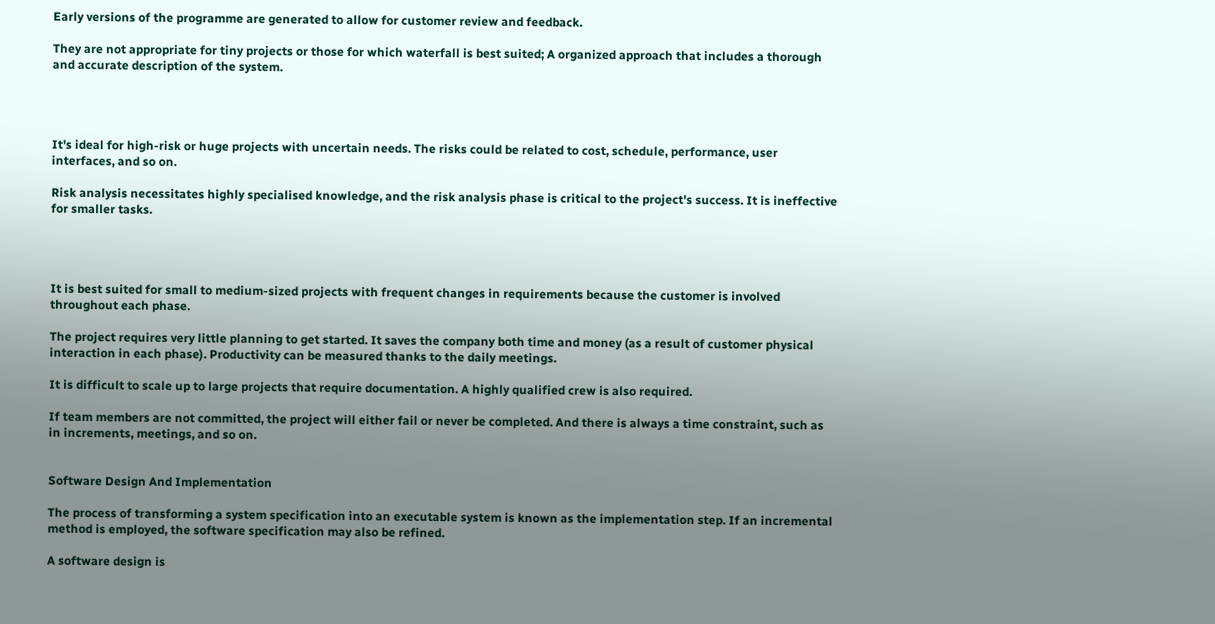Early versions of the programme are generated to allow for customer review and feedback.

They are not appropriate for tiny projects or those for which waterfall is best suited; A organized approach that includes a thorough and accurate description of the system.




It's ideal for high-risk or huge projects with uncertain needs. The risks could be related to cost, schedule, performance, user interfaces, and so on.

Risk analysis necessitates highly specialised knowledge, and the risk analysis phase is critical to the project's success. It is ineffective for smaller tasks.




It is best suited for small to medium-sized projects with frequent changes in requirements because the customer is involved throughout each phase.

The project requires very little planning to get started. It saves the company both time and money (as a result of customer physical interaction in each phase). Productivity can be measured thanks to the daily meetings.

It is difficult to scale up to large projects that require documentation. A highly qualified crew is also required.

If team members are not committed, the project will either fail or never be completed. And there is always a time constraint, such as in increments, meetings, and so on.


Software Design And Implementation

The process of transforming a system specification into an executable system is known as the implementation step. If an incremental method is employed, the software specification may also be refined.

A software design is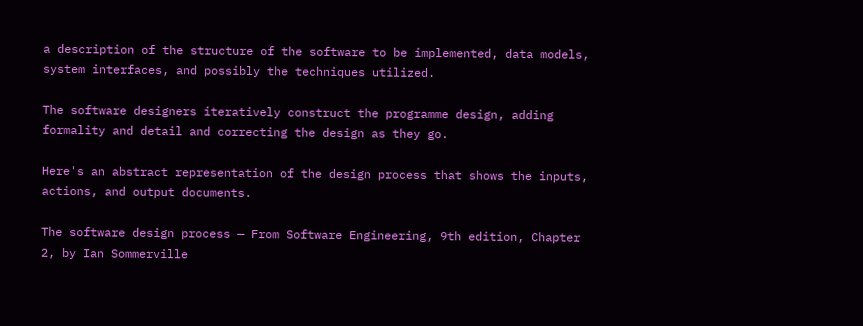a description of the structure of the software to be implemented, data models, system interfaces, and possibly the techniques utilized.

The software designers iteratively construct the programme design, adding formality and detail and correcting the design as they go.

Here's an abstract representation of the design process that shows the inputs, actions, and output documents.

The software design process — From Software Engineering, 9th edition, Chapter 2, by Ian Sommerville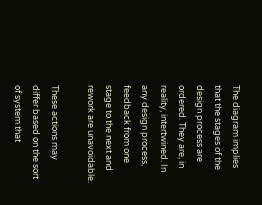The diagram implies that the stages of the design process are ordered. They are, in reality, intertwined. In any design process, feedback from one stage to the next and rework are unavoidable.

These actions may differ based on the sort of system that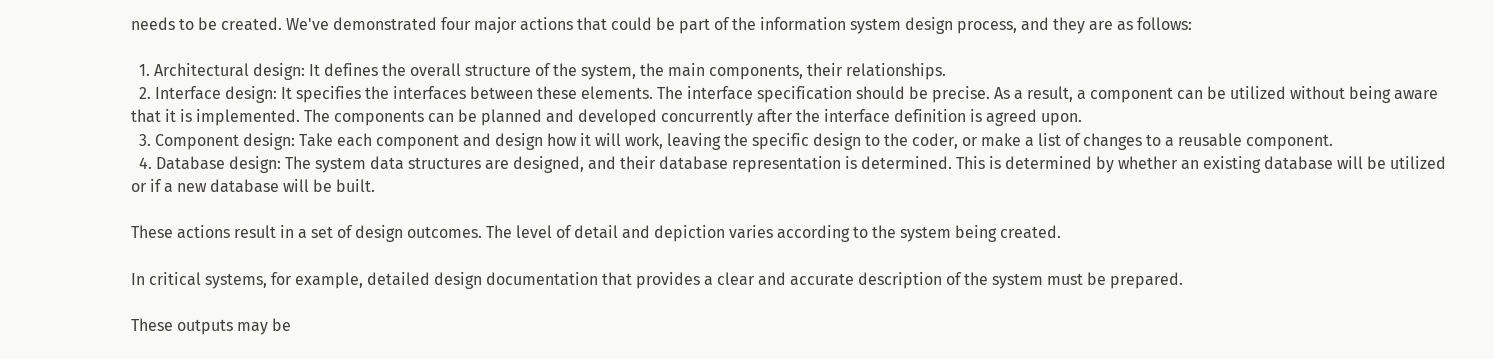needs to be created. We've demonstrated four major actions that could be part of the information system design process, and they are as follows:

  1. Architectural design: It defines the overall structure of the system, the main components, their relationships.
  2. Interface design: It specifies the interfaces between these elements. The interface specification should be precise. As a result, a component can be utilized without being aware that it is implemented. The components can be planned and developed concurrently after the interface definition is agreed upon.
  3. Component design: Take each component and design how it will work, leaving the specific design to the coder, or make a list of changes to a reusable component.
  4. Database design: The system data structures are designed, and their database representation is determined. This is determined by whether an existing database will be utilized or if a new database will be built.

These actions result in a set of design outcomes. The level of detail and depiction varies according to the system being created.

In critical systems, for example, detailed design documentation that provides a clear and accurate description of the system must be prepared.

These outputs may be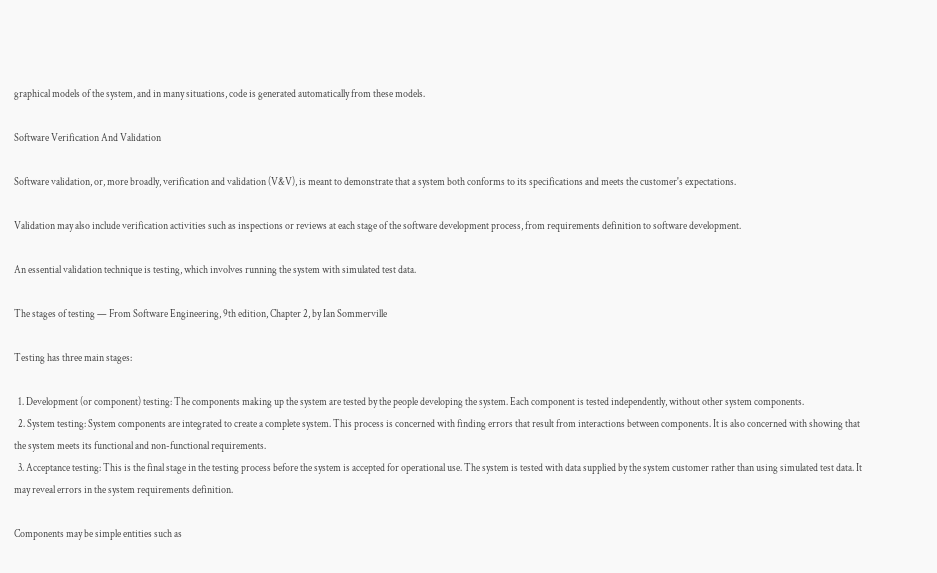graphical models of the system, and in many situations, code is generated automatically from these models.

Software Verification And Validation

Software validation, or, more broadly, verification and validation (V&V), is meant to demonstrate that a system both conforms to its specifications and meets the customer's expectations.

Validation may also include verification activities such as inspections or reviews at each stage of the software development process, from requirements definition to software development.

An essential validation technique is testing, which involves running the system with simulated test data.

The stages of testing — From Software Engineering, 9th edition, Chapter 2, by Ian Sommerville

Testing has three main stages:

  1. Development (or component) testing: The components making up the system are tested by the people developing the system. Each component is tested independently, without other system components.
  2. System testing: System components are integrated to create a complete system. This process is concerned with finding errors that result from interactions between components. It is also concerned with showing that the system meets its functional and non-functional requirements.
  3. Acceptance testing: This is the final stage in the testing process before the system is accepted for operational use. The system is tested with data supplied by the system customer rather than using simulated test data. It may reveal errors in the system requirements definition.

Components may be simple entities such as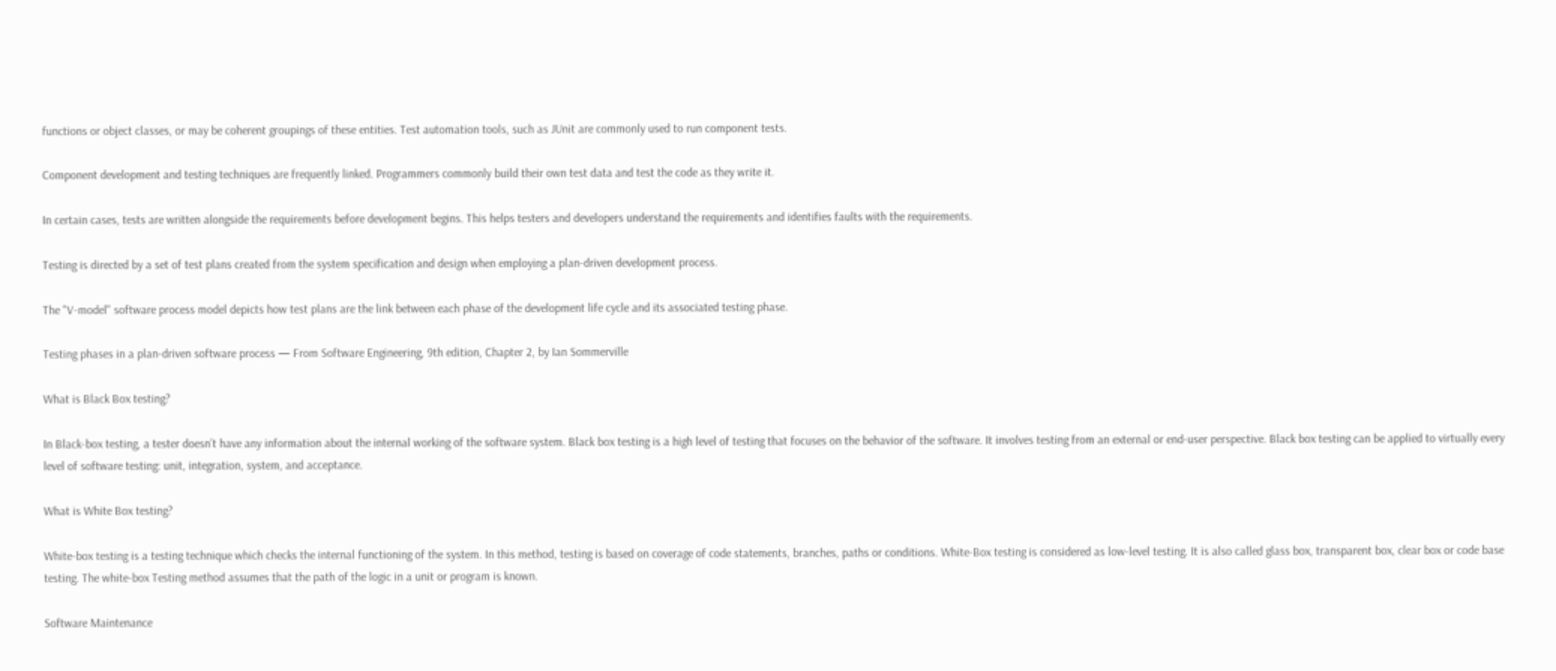functions or object classes, or may be coherent groupings of these entities. Test automation tools, such as JUnit are commonly used to run component tests.

Component development and testing techniques are frequently linked. Programmers commonly build their own test data and test the code as they write it.

In certain cases, tests are written alongside the requirements before development begins. This helps testers and developers understand the requirements and identifies faults with the requirements.

Testing is directed by a set of test plans created from the system specification and design when employing a plan-driven development process.

The "V-model" software process model depicts how test plans are the link between each phase of the development life cycle and its associated testing phase.

Testing phases in a plan-driven software process — From Software Engineering, 9th edition, Chapter 2, by Ian Sommerville

What is Black Box testing?

In Black-box testing, a tester doesn’t have any information about the internal working of the software system. Black box testing is a high level of testing that focuses on the behavior of the software. It involves testing from an external or end-user perspective. Black box testing can be applied to virtually every level of software testing: unit, integration, system, and acceptance.

What is White Box testing?

White-box testing is a testing technique which checks the internal functioning of the system. In this method, testing is based on coverage of code statements, branches, paths or conditions. White-Box testing is considered as low-level testing. It is also called glass box, transparent box, clear box or code base testing. The white-box Testing method assumes that the path of the logic in a unit or program is known.

Software Maintenance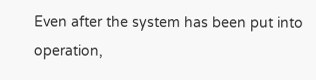Even after the system has been put into operation,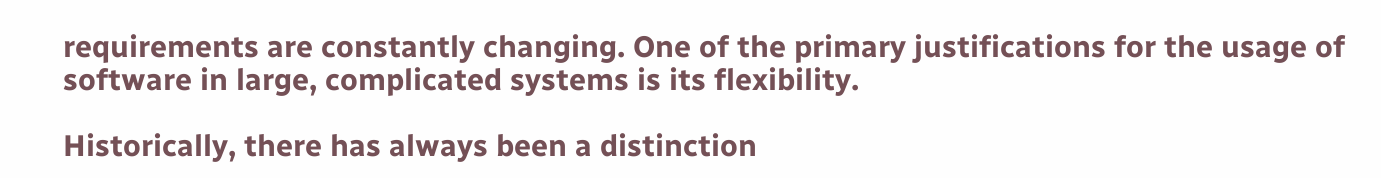requirements are constantly changing. One of the primary justifications for the usage of software in large, complicated systems is its flexibility.

Historically, there has always been a distinction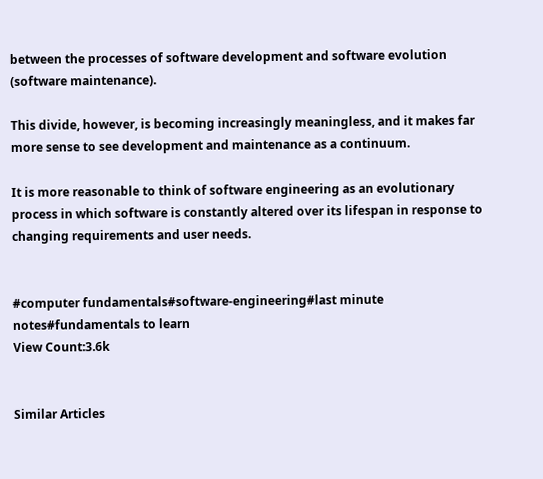between the processes of software development and software evolution (software maintenance).

This divide, however, is becoming increasingly meaningless, and it makes far more sense to see development and maintenance as a continuum.

It is more reasonable to think of software engineering as an evolutionary process in which software is constantly altered over its lifespan in response to changing requirements and user needs.


#computer fundamentals#software-engineering#last minute notes#fundamentals to learn
View Count:3.6k


Similar Articles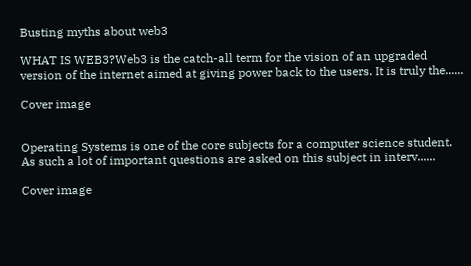Busting myths about web3

WHAT IS WEB3?Web3 is the catch-all term for the vision of an upgraded version of the internet aimed at giving power back to the users. It is truly the......

Cover image


Operating Systems is one of the core subjects for a computer science student. As such a lot of important questions are asked on this subject in interv......

Cover image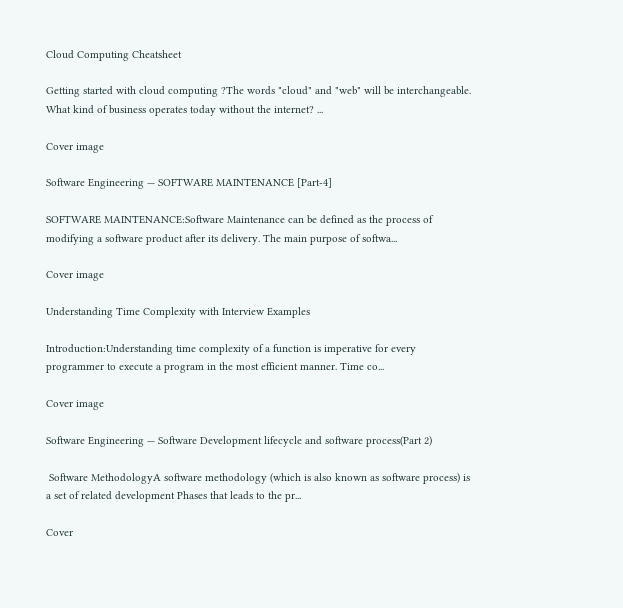Cloud Computing Cheatsheet

Getting started with cloud computing ?The words "cloud" and "web" will be interchangeable. What kind of business operates today without the internet? ...

Cover image

Software Engineering — SOFTWARE MAINTENANCE [Part-4]

SOFTWARE MAINTENANCE:Software Maintenance can be defined as the process of modifying a software product after its delivery. The main purpose of softwa...

Cover image

Understanding Time Complexity with Interview Examples

Introduction:Understanding time complexity of a function is imperative for every programmer to execute a program in the most efficient manner. Time co...

Cover image

Software Engineering — Software Development lifecycle and software process(Part 2)

 Software MethodologyA software methodology (which is also known as software process) is a set of related development Phases that leads to the pr...

Cover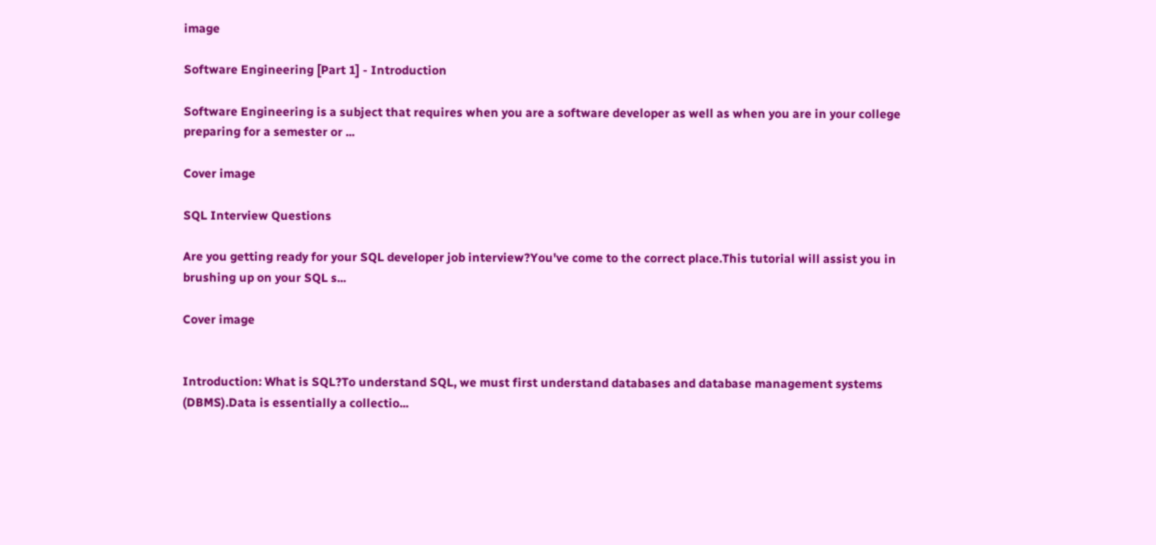image

Software Engineering [Part 1] - Introduction

Software Engineering is a subject that requires when you are a software developer as well as when you are in your college preparing for a semester or ...

Cover image

SQL Interview Questions

Are you getting ready for your SQL developer job interview?You've come to the correct place.This tutorial will assist you in brushing up on your SQL s...

Cover image


Introduction: What is SQL?To understand SQL, we must first understand databases and database management systems (DBMS).Data is essentially a collectio...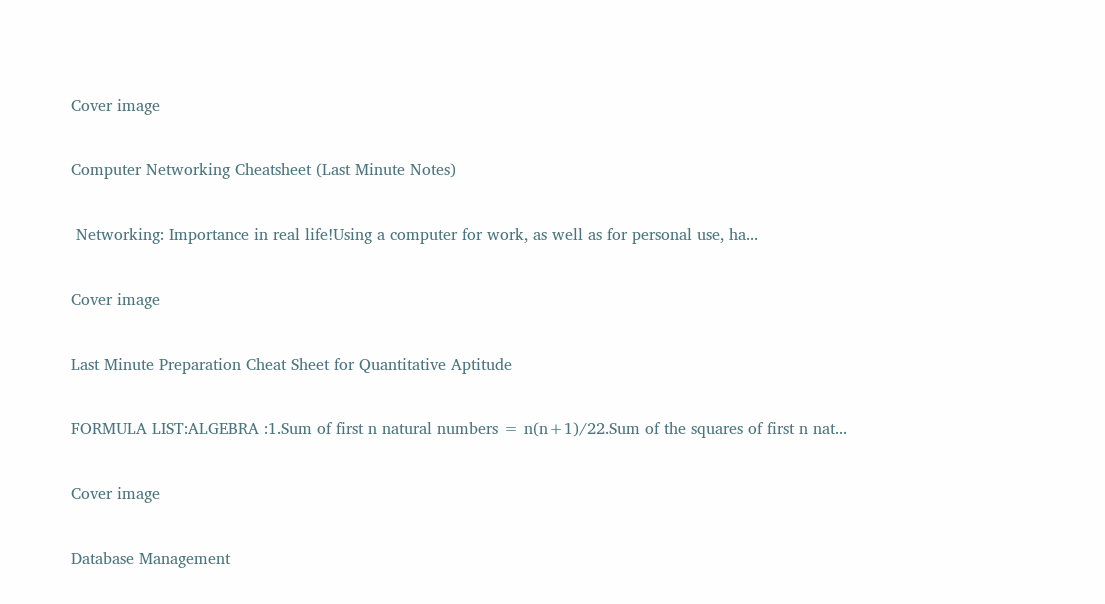Cover image

Computer Networking Cheatsheet (Last Minute Notes)

 Networking: Importance in real life!Using a computer for work, as well as for personal use, ha...

Cover image

Last Minute Preparation Cheat Sheet for Quantitative Aptitude

FORMULA LIST:ALGEBRA :1.Sum of first n natural numbers = n(n+1)/22.Sum of the squares of first n nat...

Cover image

Database Management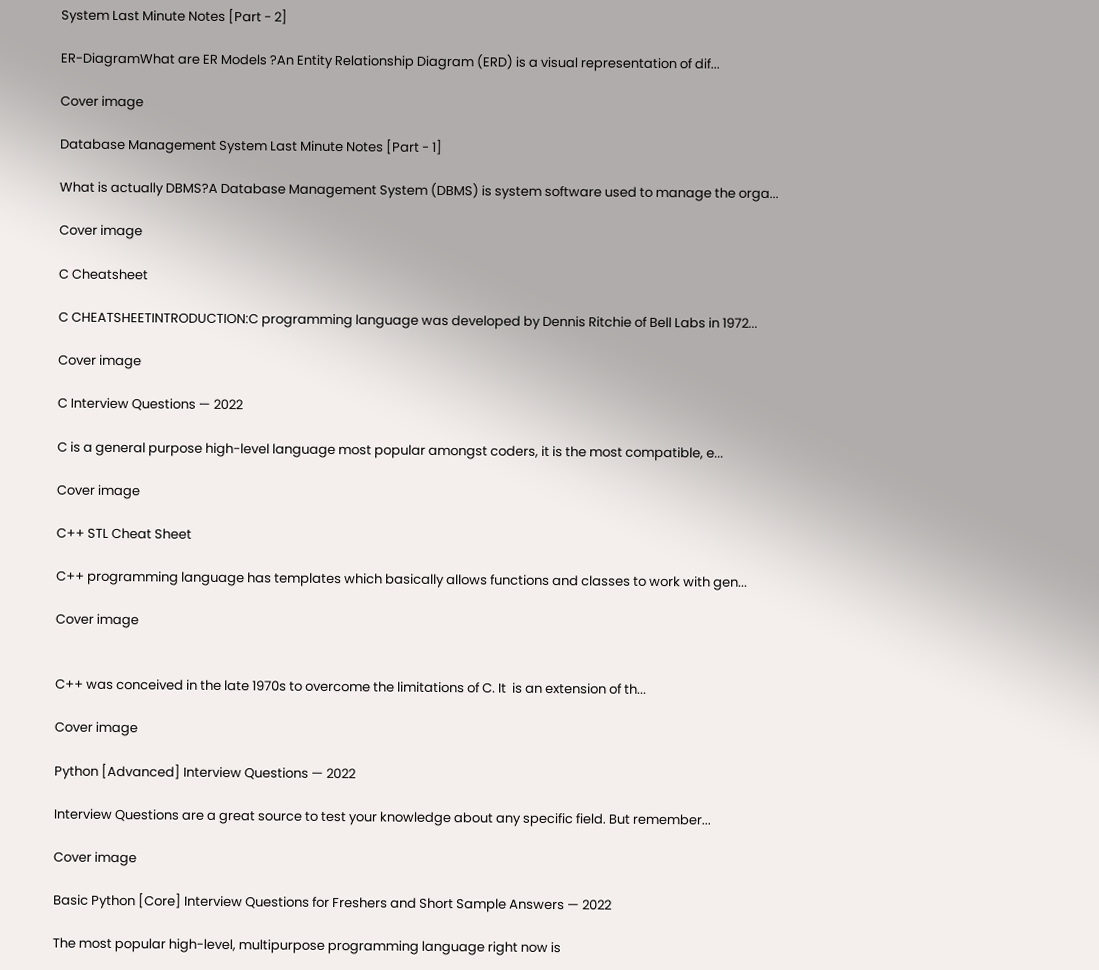System Last Minute Notes [Part - 2]

ER-DiagramWhat are ER Models ?An Entity Relationship Diagram (ERD) is a visual representation of dif...

Cover image

Database Management System Last Minute Notes [Part - 1]

What is actually DBMS?A Database Management System (DBMS) is system software used to manage the orga...

Cover image

C Cheatsheet

C CHEATSHEETINTRODUCTION:C programming language was developed by Dennis Ritchie of Bell Labs in 1972...

Cover image

C Interview Questions — 2022

C is a general purpose high-level language most popular amongst coders, it is the most compatible, e...

Cover image

C++ STL Cheat Sheet

C++ programming language has templates which basically allows functions and classes to work with gen...

Cover image


C++ was conceived in the late 1970s to overcome the limitations of C. It  is an extension of th...

Cover image

Python [Advanced] Interview Questions — 2022

Interview Questions are a great source to test your knowledge about any specific field. But remember...

Cover image

Basic Python [Core] Interview Questions for Freshers and Short Sample Answers — 2022

The most popular high-level, multipurpose programming language right now is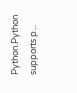Python.Python supports p...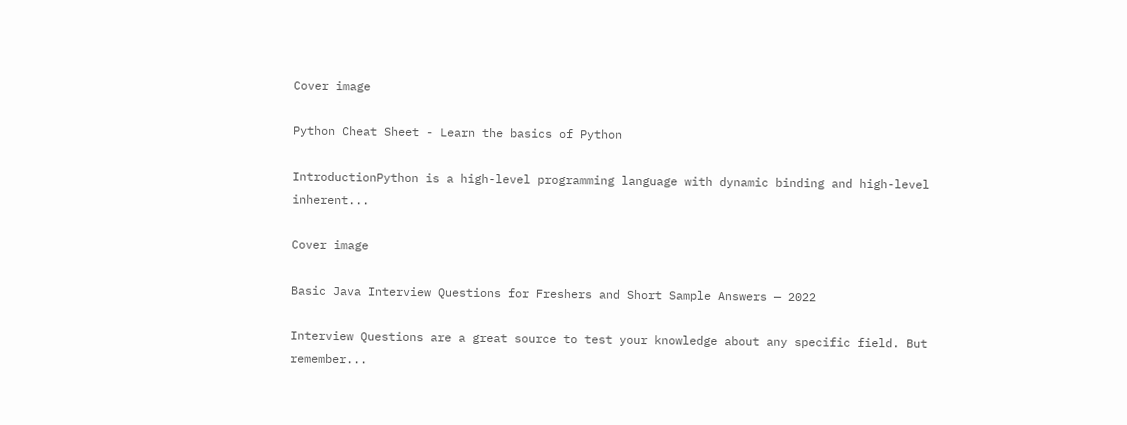Cover image

Python Cheat Sheet - Learn the basics of Python

IntroductionPython is a high-level programming language with dynamic binding and high-level inherent...

Cover image

Basic Java Interview Questions for Freshers and Short Sample Answers — 2022

Interview Questions are a great source to test your knowledge about any specific field. But remember...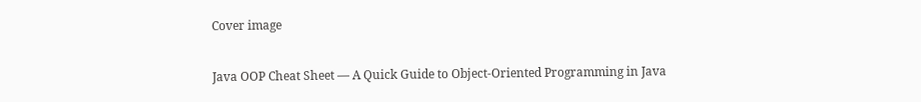Cover image

Java OOP Cheat Sheet — A Quick Guide to Object-Oriented Programming in Java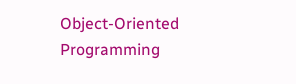Object-Oriented Programming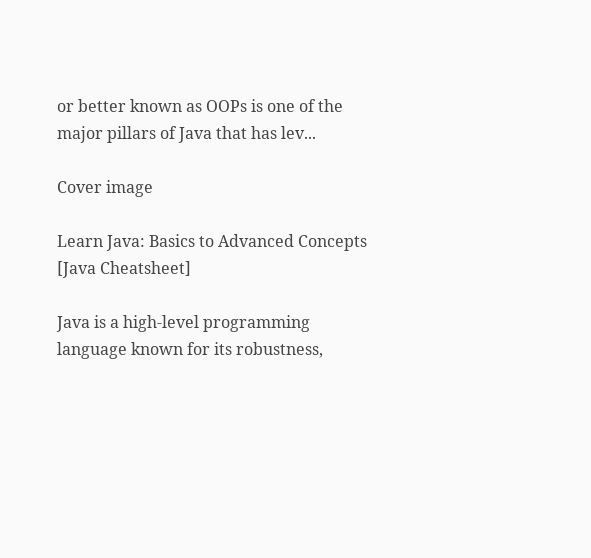or better known as OOPs is one of the major pillars of Java that has lev...

Cover image

Learn Java: Basics to Advanced Concepts [Java Cheatsheet]

Java is a high-level programming language known for its robustness,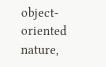object-oriented nature,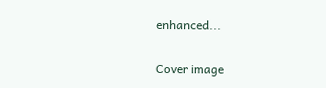enhanced...

Cover image